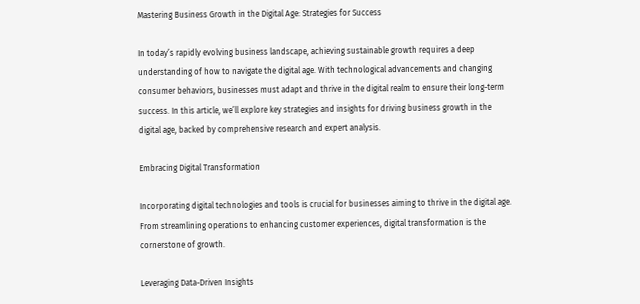Mastering Business Growth in the Digital Age: Strategies for Success

In today’s rapidly evolving business landscape, achieving sustainable growth requires a deep understanding of how to navigate the digital age. With technological advancements and changing consumer behaviors, businesses must adapt and thrive in the digital realm to ensure their long-term success. In this article, we’ll explore key strategies and insights for driving business growth in the digital age, backed by comprehensive research and expert analysis.

Embracing Digital Transformation

Incorporating digital technologies and tools is crucial for businesses aiming to thrive in the digital age. From streamlining operations to enhancing customer experiences, digital transformation is the cornerstone of growth.

Leveraging Data-Driven Insights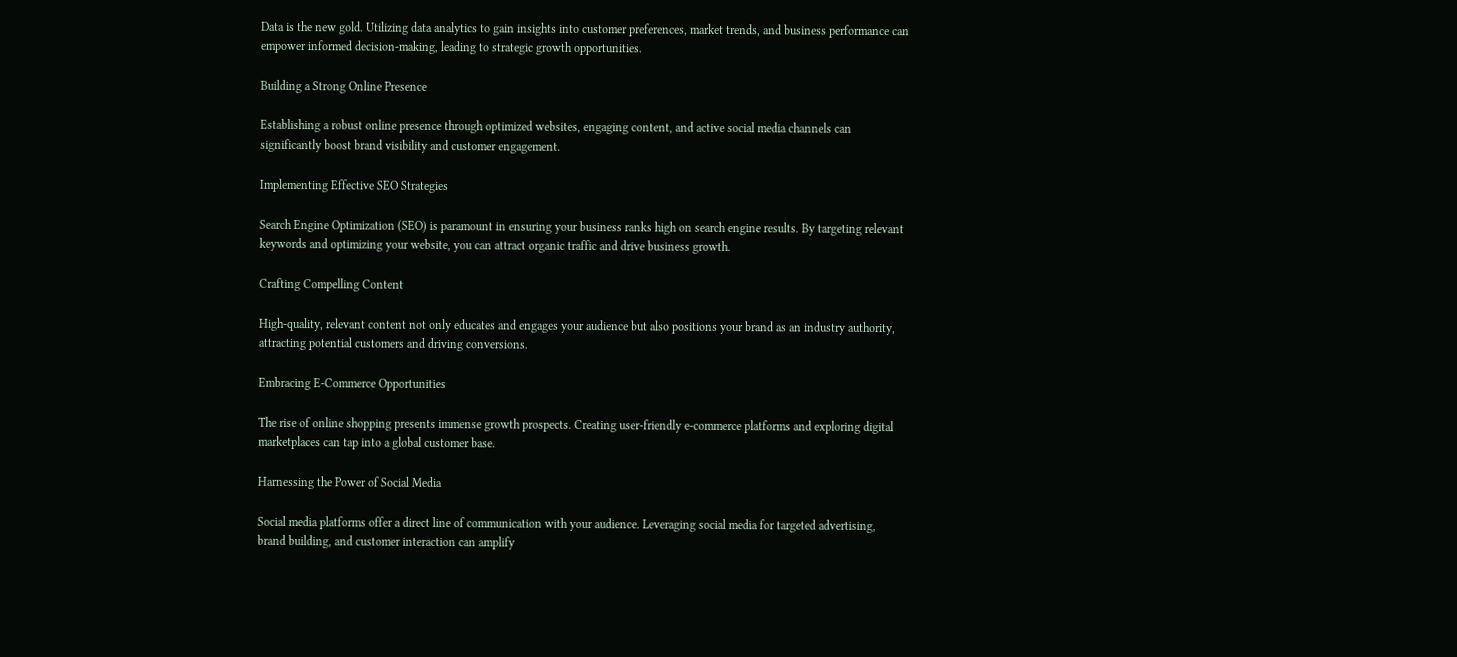Data is the new gold. Utilizing data analytics to gain insights into customer preferences, market trends, and business performance can empower informed decision-making, leading to strategic growth opportunities.

Building a Strong Online Presence

Establishing a robust online presence through optimized websites, engaging content, and active social media channels can significantly boost brand visibility and customer engagement.

Implementing Effective SEO Strategies

Search Engine Optimization (SEO) is paramount in ensuring your business ranks high on search engine results. By targeting relevant keywords and optimizing your website, you can attract organic traffic and drive business growth.

Crafting Compelling Content

High-quality, relevant content not only educates and engages your audience but also positions your brand as an industry authority, attracting potential customers and driving conversions.

Embracing E-Commerce Opportunities

The rise of online shopping presents immense growth prospects. Creating user-friendly e-commerce platforms and exploring digital marketplaces can tap into a global customer base.

Harnessing the Power of Social Media

Social media platforms offer a direct line of communication with your audience. Leveraging social media for targeted advertising, brand building, and customer interaction can amplify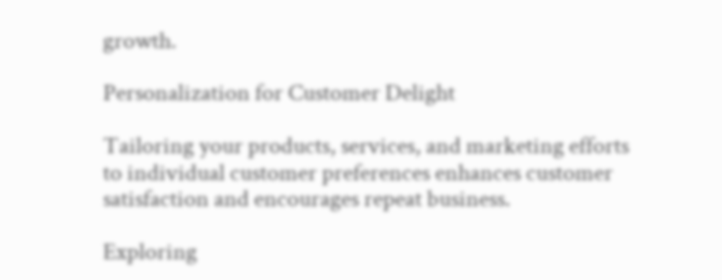growth.

Personalization for Customer Delight

Tailoring your products, services, and marketing efforts to individual customer preferences enhances customer satisfaction and encourages repeat business.

Exploring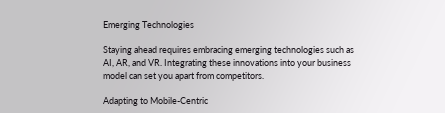Emerging Technologies

Staying ahead requires embracing emerging technologies such as AI, AR, and VR. Integrating these innovations into your business model can set you apart from competitors.

Adapting to Mobile-Centric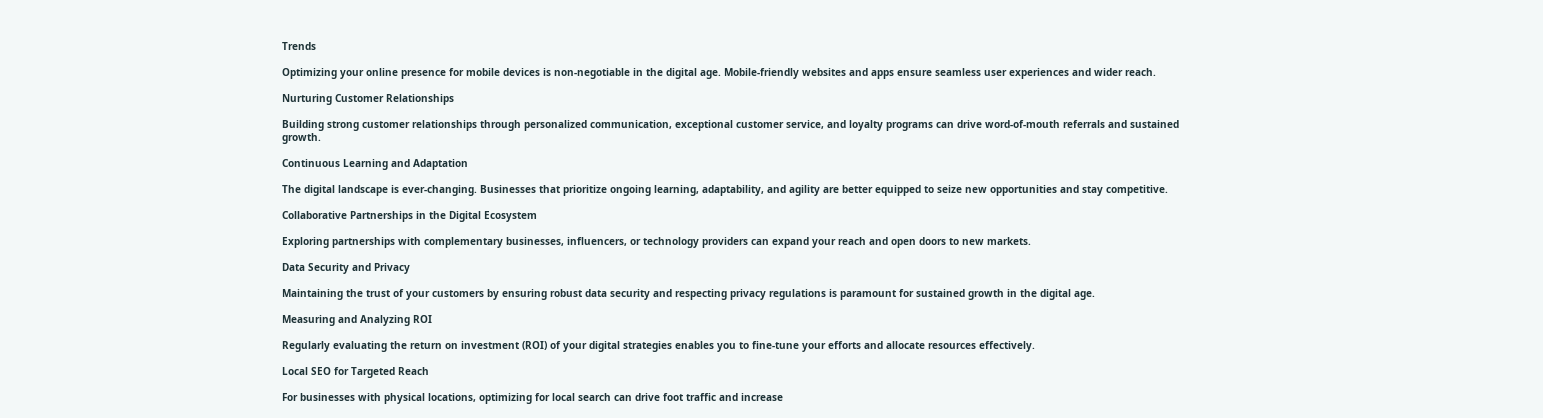Trends

Optimizing your online presence for mobile devices is non-negotiable in the digital age. Mobile-friendly websites and apps ensure seamless user experiences and wider reach.

Nurturing Customer Relationships

Building strong customer relationships through personalized communication, exceptional customer service, and loyalty programs can drive word-of-mouth referrals and sustained growth.

Continuous Learning and Adaptation

The digital landscape is ever-changing. Businesses that prioritize ongoing learning, adaptability, and agility are better equipped to seize new opportunities and stay competitive.

Collaborative Partnerships in the Digital Ecosystem

Exploring partnerships with complementary businesses, influencers, or technology providers can expand your reach and open doors to new markets.

Data Security and Privacy

Maintaining the trust of your customers by ensuring robust data security and respecting privacy regulations is paramount for sustained growth in the digital age.

Measuring and Analyzing ROI

Regularly evaluating the return on investment (ROI) of your digital strategies enables you to fine-tune your efforts and allocate resources effectively.

Local SEO for Targeted Reach

For businesses with physical locations, optimizing for local search can drive foot traffic and increase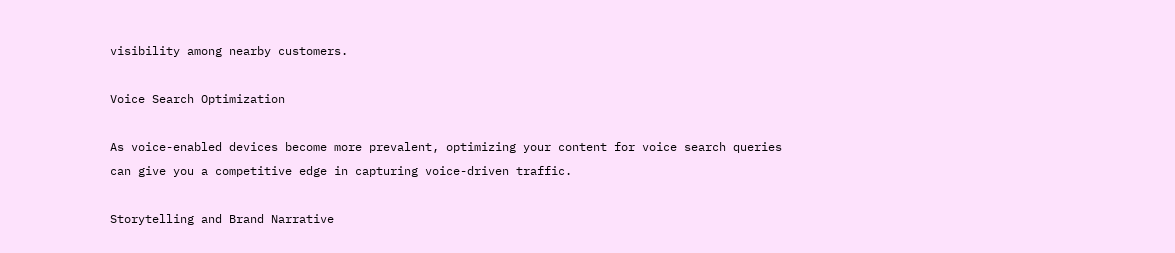visibility among nearby customers.

Voice Search Optimization

As voice-enabled devices become more prevalent, optimizing your content for voice search queries can give you a competitive edge in capturing voice-driven traffic.

Storytelling and Brand Narrative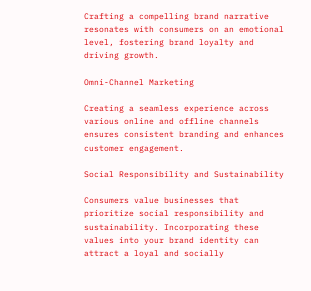Crafting a compelling brand narrative resonates with consumers on an emotional level, fostering brand loyalty and driving growth.

Omni-Channel Marketing

Creating a seamless experience across various online and offline channels ensures consistent branding and enhances customer engagement.

Social Responsibility and Sustainability

Consumers value businesses that prioritize social responsibility and sustainability. Incorporating these values into your brand identity can attract a loyal and socially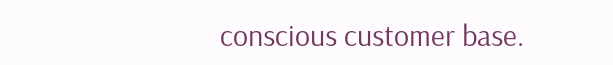conscious customer base.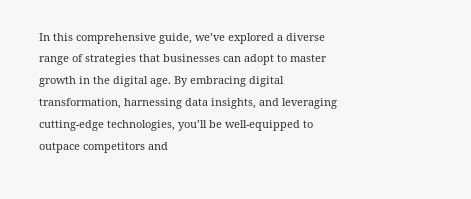In this comprehensive guide, we’ve explored a diverse range of strategies that businesses can adopt to master growth in the digital age. By embracing digital transformation, harnessing data insights, and leveraging cutting-edge technologies, you’ll be well-equipped to outpace competitors and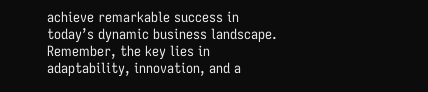achieve remarkable success in today’s dynamic business landscape. Remember, the key lies in adaptability, innovation, and a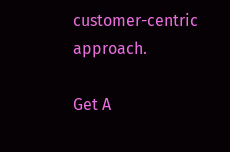customer-centric approach.

Get A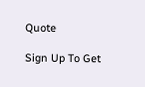Quote

Sign Up To Get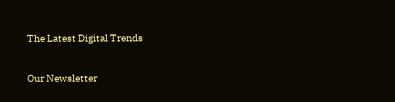The Latest Digital Trends

Our Newsletter